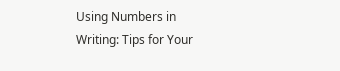Using Numbers in Writing: Tips for Your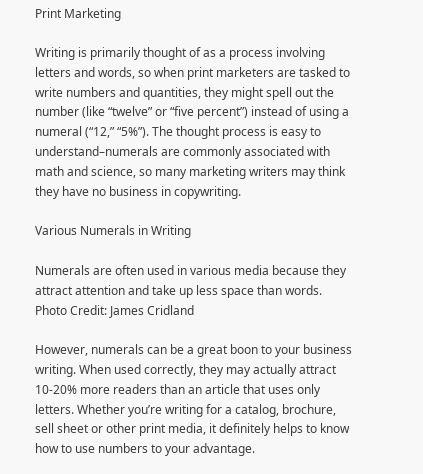Print Marketing

Writing is primarily thought of as a process involving letters and words, so when print marketers are tasked to write numbers and quantities, they might spell out the number (like “twelve” or “five percent”) instead of using a numeral (“12,” “5%”). The thought process is easy to understand–numerals are commonly associated with math and science, so many marketing writers may think they have no business in copywriting.

Various Numerals in Writing

Numerals are often used in various media because they attract attention and take up less space than words.
Photo Credit: James Cridland

However, numerals can be a great boon to your business writing. When used correctly, they may actually attract 10-20% more readers than an article that uses only letters. Whether you’re writing for a catalog, brochure, sell sheet or other print media, it definitely helps to know how to use numbers to your advantage.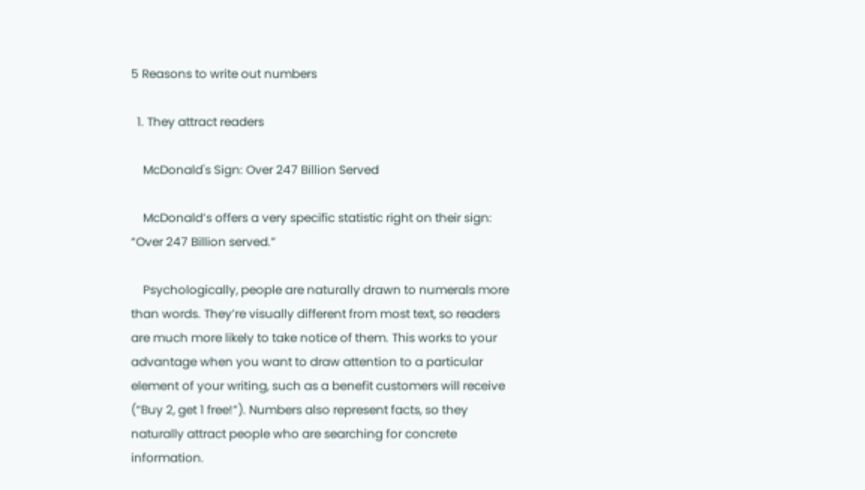5 Reasons to write out numbers

  1. They attract readers

    McDonald's Sign: Over 247 Billion Served

    McDonald’s offers a very specific statistic right on their sign: “Over 247 Billion served.”

    Psychologically, people are naturally drawn to numerals more than words. They’re visually different from most text, so readers are much more likely to take notice of them. This works to your advantage when you want to draw attention to a particular element of your writing, such as a benefit customers will receive (“Buy 2, get 1 free!”). Numbers also represent facts, so they naturally attract people who are searching for concrete information.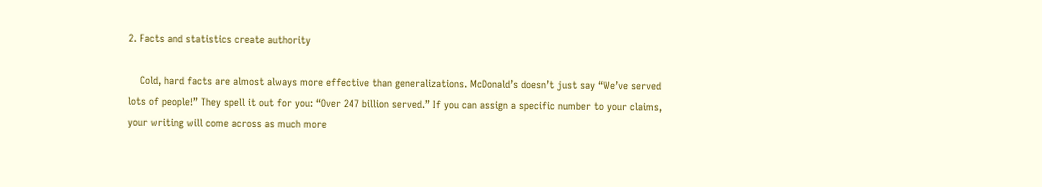2. Facts and statistics create authority

    Cold, hard facts are almost always more effective than generalizations. McDonald’s doesn’t just say “We’ve served lots of people!” They spell it out for you: “Over 247 billion served.” If you can assign a specific number to your claims, your writing will come across as much more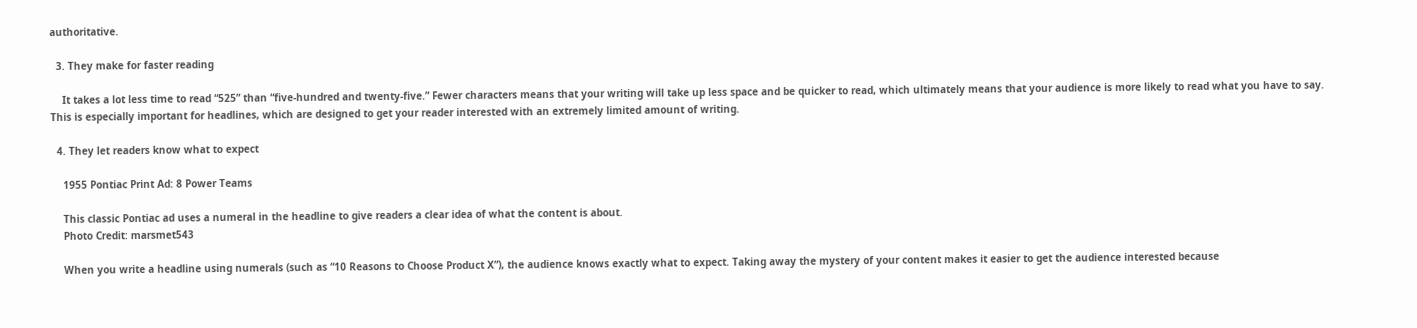authoritative.

  3. They make for faster reading

    It takes a lot less time to read “525” than “five-hundred and twenty-five.” Fewer characters means that your writing will take up less space and be quicker to read, which ultimately means that your audience is more likely to read what you have to say. This is especially important for headlines, which are designed to get your reader interested with an extremely limited amount of writing.

  4. They let readers know what to expect

    1955 Pontiac Print Ad: 8 Power Teams

    This classic Pontiac ad uses a numeral in the headline to give readers a clear idea of what the content is about.
    Photo Credit: marsmet543

    When you write a headline using numerals (such as “10 Reasons to Choose Product X”), the audience knows exactly what to expect. Taking away the mystery of your content makes it easier to get the audience interested because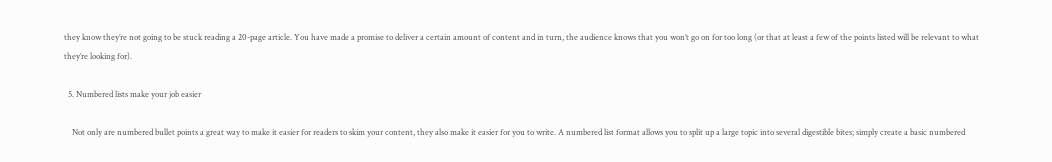they know they’re not going to be stuck reading a 20-page article. You have made a promise to deliver a certain amount of content and in turn, the audience knows that you won’t go on for too long (or that at least a few of the points listed will be relevant to what they’re looking for).

  5. Numbered lists make your job easier

    Not only are numbered bullet points a great way to make it easier for readers to skim your content, they also make it easier for you to write. A numbered list format allows you to split up a large topic into several digestible bites; simply create a basic numbered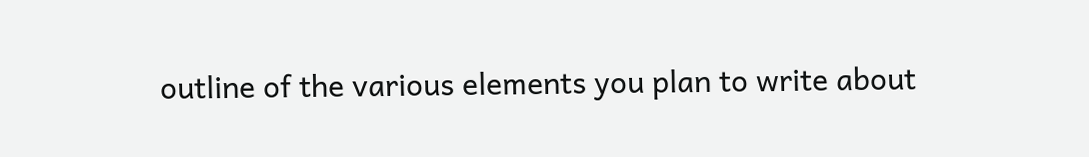outline of the various elements you plan to write about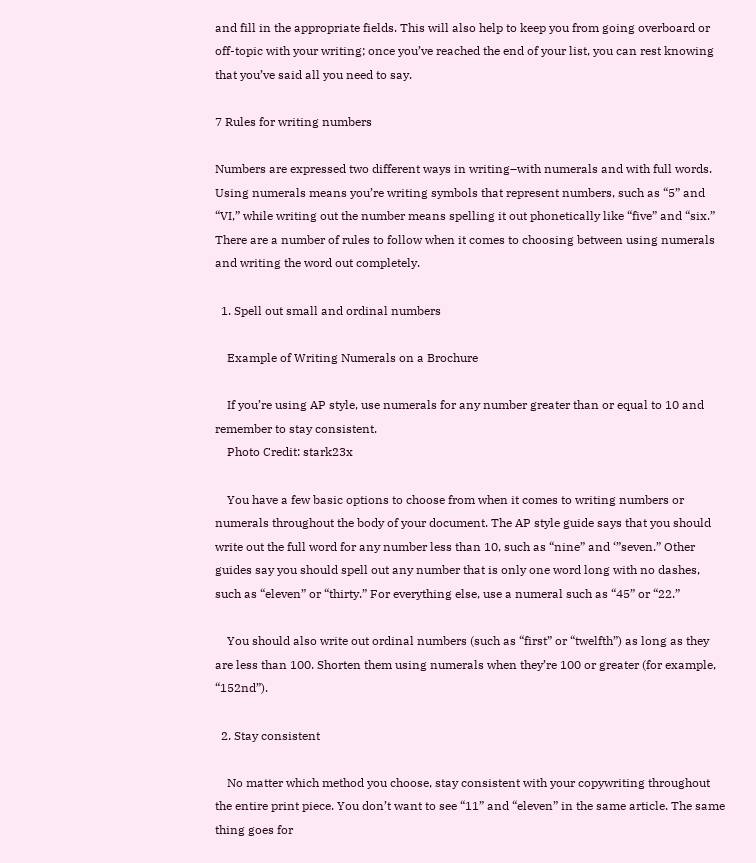and fill in the appropriate fields. This will also help to keep you from going overboard or off-topic with your writing; once you’ve reached the end of your list, you can rest knowing that you’ve said all you need to say.

7 Rules for writing numbers

Numbers are expressed two different ways in writing–with numerals and with full words. Using numerals means you’re writing symbols that represent numbers, such as “5” and “VI,” while writing out the number means spelling it out phonetically like “five” and “six.” There are a number of rules to follow when it comes to choosing between using numerals and writing the word out completely.

  1. Spell out small and ordinal numbers

    Example of Writing Numerals on a Brochure

    If you’re using AP style, use numerals for any number greater than or equal to 10 and remember to stay consistent.
    Photo Credit: stark23x

    You have a few basic options to choose from when it comes to writing numbers or numerals throughout the body of your document. The AP style guide says that you should write out the full word for any number less than 10, such as “nine” and ‘”seven.” Other guides say you should spell out any number that is only one word long with no dashes, such as “eleven” or “thirty.” For everything else, use a numeral such as “45” or “22.”

    You should also write out ordinal numbers (such as “first” or “twelfth”) as long as they are less than 100. Shorten them using numerals when they’re 100 or greater (for example, “152nd”).

  2. Stay consistent

    No matter which method you choose, stay consistent with your copywriting throughout the entire print piece. You don’t want to see “11” and “eleven” in the same article. The same thing goes for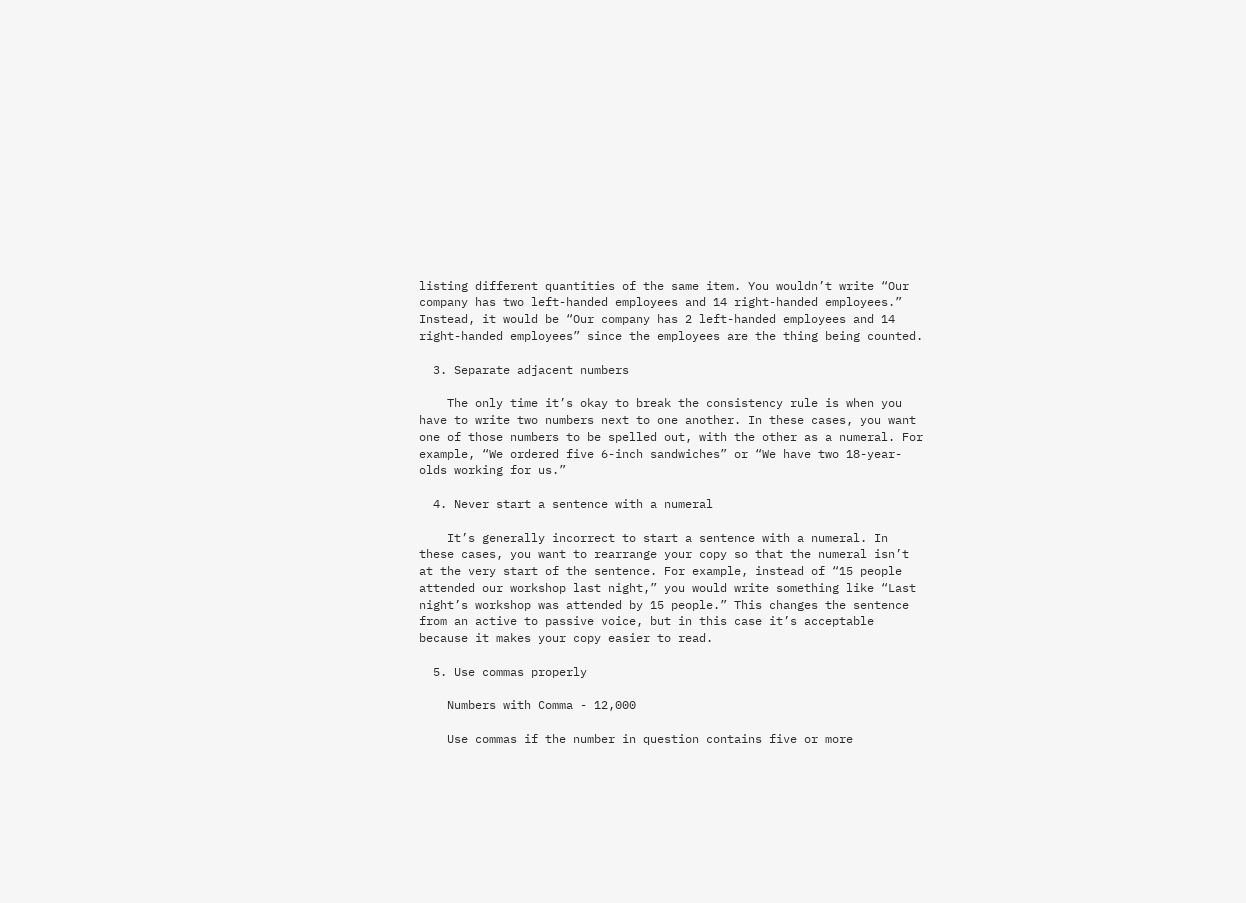listing different quantities of the same item. You wouldn’t write “Our company has two left-handed employees and 14 right-handed employees.” Instead, it would be “Our company has 2 left-handed employees and 14 right-handed employees” since the employees are the thing being counted.

  3. Separate adjacent numbers

    The only time it’s okay to break the consistency rule is when you have to write two numbers next to one another. In these cases, you want one of those numbers to be spelled out, with the other as a numeral. For example, “We ordered five 6-inch sandwiches” or “We have two 18-year-olds working for us.”

  4. Never start a sentence with a numeral

    It’s generally incorrect to start a sentence with a numeral. In these cases, you want to rearrange your copy so that the numeral isn’t at the very start of the sentence. For example, instead of “15 people attended our workshop last night,” you would write something like “Last night’s workshop was attended by 15 people.” This changes the sentence from an active to passive voice, but in this case it’s acceptable because it makes your copy easier to read.

  5. Use commas properly

    Numbers with Comma - 12,000

    Use commas if the number in question contains five or more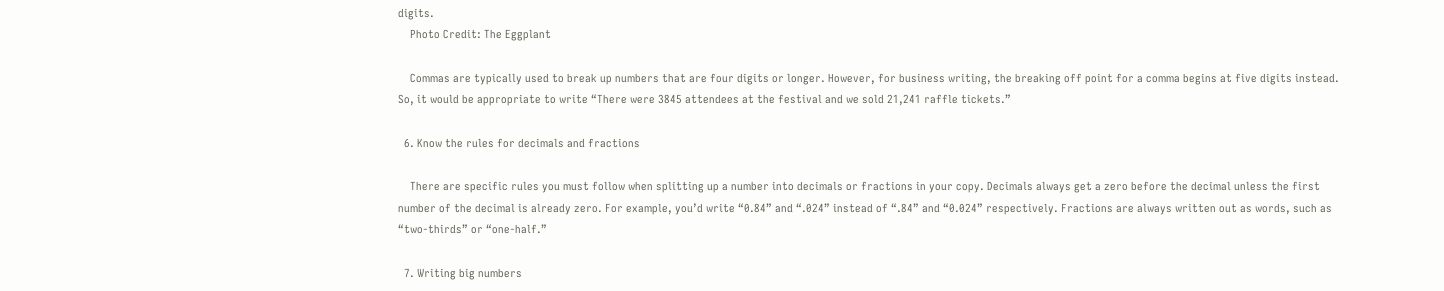digits.
    Photo Credit: The Eggplant

    Commas are typically used to break up numbers that are four digits or longer. However, for business writing, the breaking off point for a comma begins at five digits instead. So, it would be appropriate to write “There were 3845 attendees at the festival and we sold 21,241 raffle tickets.”

  6. Know the rules for decimals and fractions

    There are specific rules you must follow when splitting up a number into decimals or fractions in your copy. Decimals always get a zero before the decimal unless the first number of the decimal is already zero. For example, you’d write “0.84” and “.024” instead of “.84” and “0.024” respectively. Fractions are always written out as words, such as “two-thirds” or “one-half.”

  7. Writing big numbers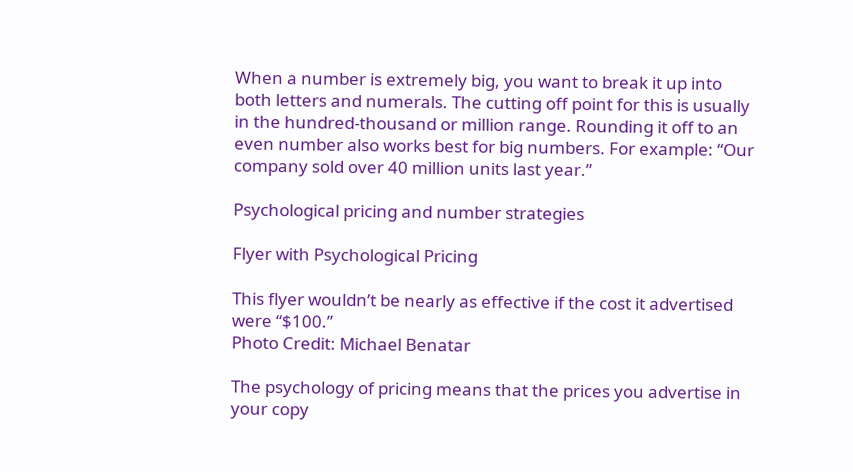When a number is extremely big, you want to break it up into both letters and numerals. The cutting off point for this is usually in the hundred-thousand or million range. Rounding it off to an even number also works best for big numbers. For example: “Our company sold over 40 million units last year.”

Psychological pricing and number strategies

Flyer with Psychological Pricing

This flyer wouldn’t be nearly as effective if the cost it advertised were “$100.”
Photo Credit: Michael Benatar

The psychology of pricing means that the prices you advertise in your copy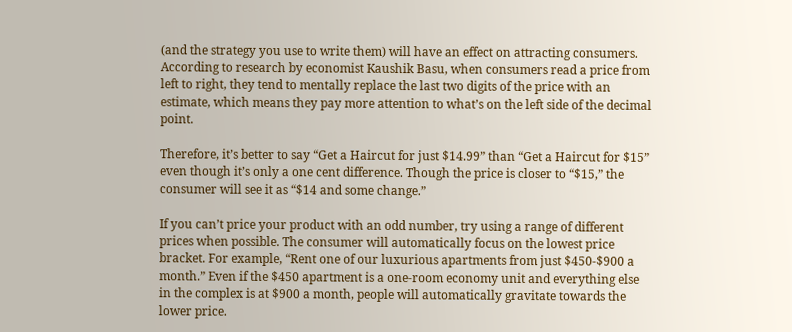(and the strategy you use to write them) will have an effect on attracting consumers. According to research by economist Kaushik Basu, when consumers read a price from left to right, they tend to mentally replace the last two digits of the price with an estimate, which means they pay more attention to what’s on the left side of the decimal point.

Therefore, it’s better to say “Get a Haircut for just $14.99” than “Get a Haircut for $15” even though it’s only a one cent difference. Though the price is closer to “$15,” the consumer will see it as “$14 and some change.”

If you can’t price your product with an odd number, try using a range of different prices when possible. The consumer will automatically focus on the lowest price bracket. For example, “Rent one of our luxurious apartments from just $450-$900 a month.” Even if the $450 apartment is a one-room economy unit and everything else in the complex is at $900 a month, people will automatically gravitate towards the lower price.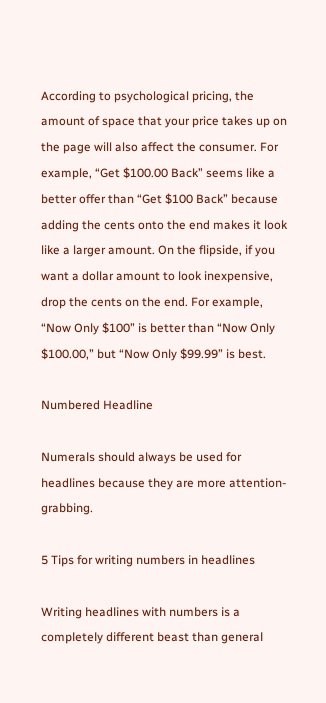According to psychological pricing, the amount of space that your price takes up on the page will also affect the consumer. For example, “Get $100.00 Back” seems like a better offer than “Get $100 Back” because adding the cents onto the end makes it look like a larger amount. On the flipside, if you want a dollar amount to look inexpensive, drop the cents on the end. For example, “Now Only $100” is better than “Now Only $100.00,” but “Now Only $99.99” is best.

Numbered Headline

Numerals should always be used for headlines because they are more attention-grabbing.

5 Tips for writing numbers in headlines

Writing headlines with numbers is a completely different beast than general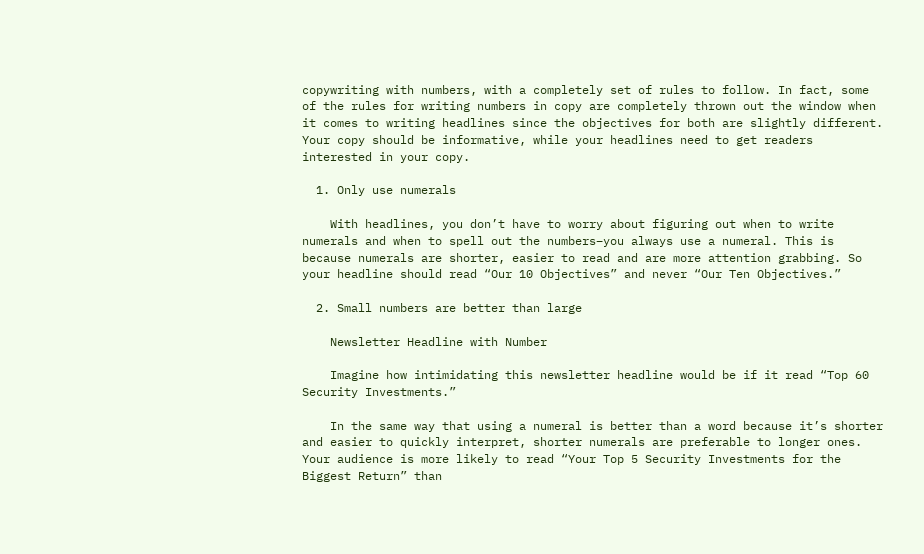copywriting with numbers, with a completely set of rules to follow. In fact, some of the rules for writing numbers in copy are completely thrown out the window when it comes to writing headlines since the objectives for both are slightly different. Your copy should be informative, while your headlines need to get readers interested in your copy.

  1. Only use numerals

    With headlines, you don’t have to worry about figuring out when to write numerals and when to spell out the numbers–you always use a numeral. This is because numerals are shorter, easier to read and are more attention grabbing. So your headline should read “Our 10 Objectives” and never “Our Ten Objectives.”

  2. Small numbers are better than large

    Newsletter Headline with Number

    Imagine how intimidating this newsletter headline would be if it read “Top 60 Security Investments.”

    In the same way that using a numeral is better than a word because it’s shorter and easier to quickly interpret, shorter numerals are preferable to longer ones. Your audience is more likely to read “Your Top 5 Security Investments for the Biggest Return” than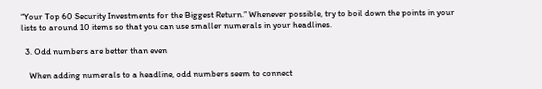“Your Top 60 Security Investments for the Biggest Return.” Whenever possible, try to boil down the points in your lists to around 10 items so that you can use smaller numerals in your headlines.

  3. Odd numbers are better than even

    When adding numerals to a headline, odd numbers seem to connect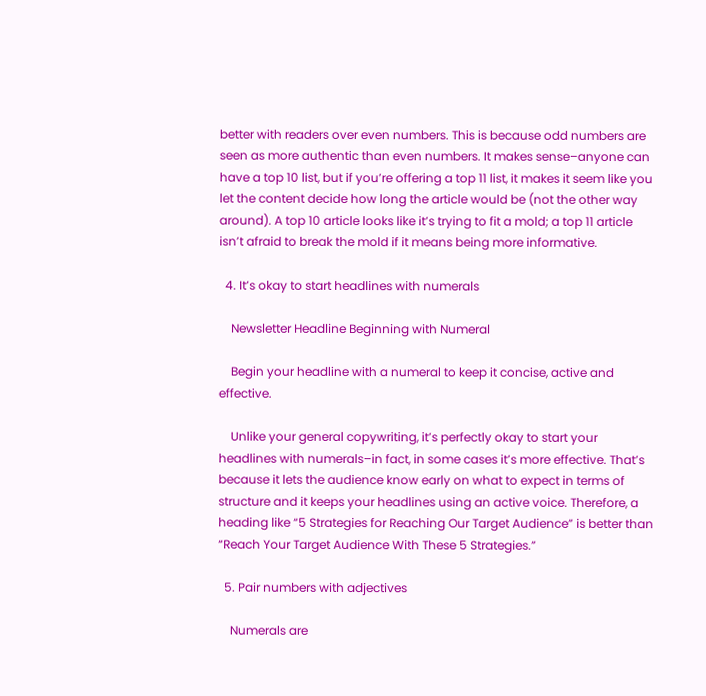better with readers over even numbers. This is because odd numbers are seen as more authentic than even numbers. It makes sense–anyone can have a top 10 list, but if you’re offering a top 11 list, it makes it seem like you let the content decide how long the article would be (not the other way around). A top 10 article looks like it’s trying to fit a mold; a top 11 article isn’t afraid to break the mold if it means being more informative.

  4. It’s okay to start headlines with numerals

    Newsletter Headline Beginning with Numeral

    Begin your headline with a numeral to keep it concise, active and effective.

    Unlike your general copywriting, it’s perfectly okay to start your headlines with numerals–in fact, in some cases it’s more effective. That’s because it lets the audience know early on what to expect in terms of structure and it keeps your headlines using an active voice. Therefore, a heading like “5 Strategies for Reaching Our Target Audience” is better than “Reach Your Target Audience With These 5 Strategies.”

  5. Pair numbers with adjectives

    Numerals are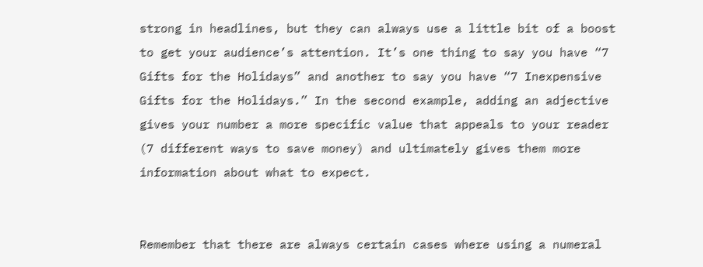strong in headlines, but they can always use a little bit of a boost to get your audience’s attention. It’s one thing to say you have “7 Gifts for the Holidays” and another to say you have “7 Inexpensive Gifts for the Holidays.” In the second example, adding an adjective gives your number a more specific value that appeals to your reader (7 different ways to save money) and ultimately gives them more information about what to expect.


Remember that there are always certain cases where using a numeral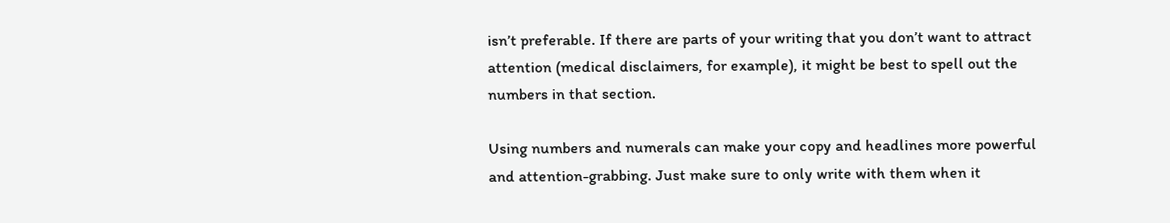isn’t preferable. If there are parts of your writing that you don’t want to attract attention (medical disclaimers, for example), it might be best to spell out the numbers in that section.

Using numbers and numerals can make your copy and headlines more powerful and attention-grabbing. Just make sure to only write with them when it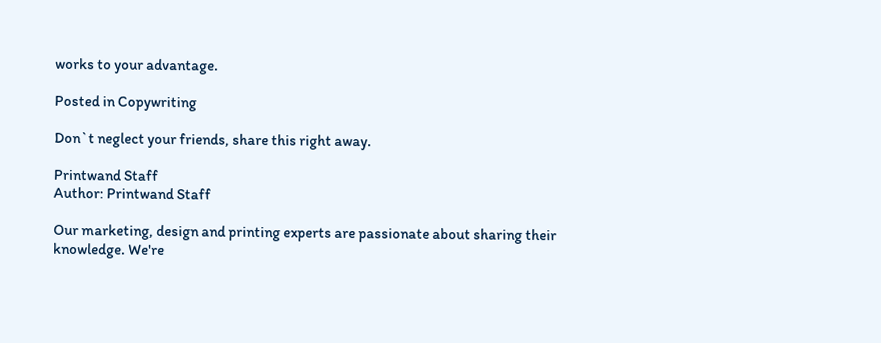works to your advantage.

Posted in Copywriting

Don`t neglect your friends, share this right away.

Printwand Staff
Author: Printwand Staff

Our marketing, design and printing experts are passionate about sharing their knowledge. We're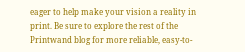eager to help make your vision a reality in print. Be sure to explore the rest of the Printwand blog for more reliable, easy-to-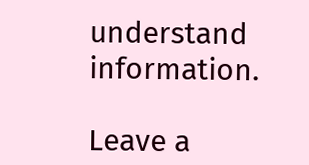understand information.

Leave a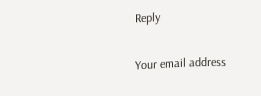Reply

Your email address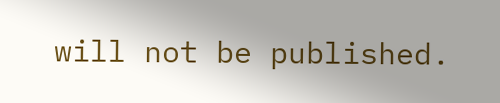will not be published.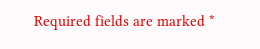Required fields are marked *